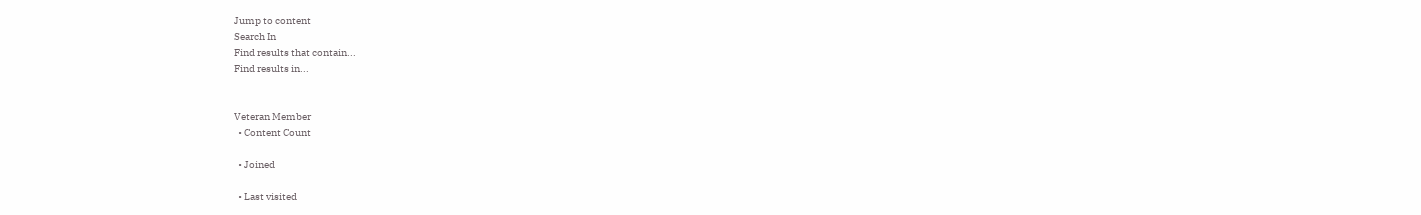Jump to content
Search In
Find results that contain...
Find results in...


Veteran Member
  • Content Count

  • Joined

  • Last visited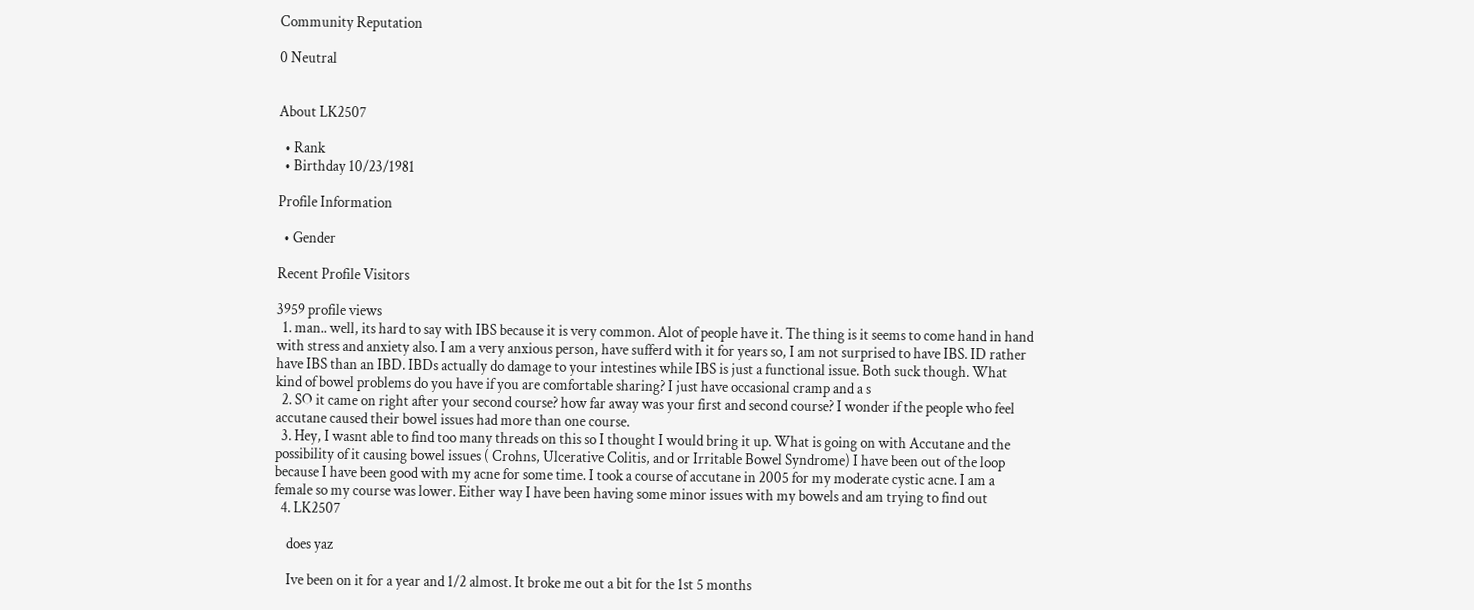Community Reputation

0 Neutral


About LK2507

  • Rank
  • Birthday 10/23/1981

Profile Information

  • Gender

Recent Profile Visitors

3959 profile views
  1. man.. well, its hard to say with IBS because it is very common. Alot of people have it. The thing is it seems to come hand in hand with stress and anxiety also. I am a very anxious person, have sufferd with it for years so, I am not surprised to have IBS. ID rather have IBS than an IBD. IBDs actually do damage to your intestines while IBS is just a functional issue. Both suck though. What kind of bowel problems do you have if you are comfortable sharing? I just have occasional cramp and a s
  2. SO it came on right after your second course? how far away was your first and second course? I wonder if the people who feel accutane caused their bowel issues had more than one course.
  3. Hey, I wasnt able to find too many threads on this so I thought I would bring it up. What is going on with Accutane and the possibility of it causing bowel issues ( Crohns, Ulcerative Colitis, and or Irritable Bowel Syndrome) I have been out of the loop because I have been good with my acne for some time. I took a course of accutane in 2005 for my moderate cystic acne. I am a female so my course was lower. Either way I have been having some minor issues with my bowels and am trying to find out
  4. LK2507

    does yaz

    Ive been on it for a year and 1/2 almost. It broke me out a bit for the 1st 5 months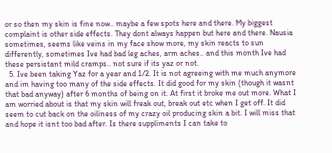or so then my skin is fine now.. maybe a few spots here and there. My biggest complaint is other side effects. They dont always happen but here and there. Nausia sometimes, seems like veins in my face show more, my skin reacts to sun differently, sometimes Ive had bad leg aches, arm aches.. and this month Ive had these persistant mild cramps.. not sure if its yaz or not.
  5. Ive been taking Yaz for a year and 1/2. It is not agreeing with me much anymore and im having too many of the side effects. It did good for my skin (though it wasnt that bad anyway) after 6 months of being on it. At first it broke me out more. What I am worried about is that my skin will freak out, break out etc when I get off. It did seem to cut back on the oiliness of my crazy oil producing skin a bit. I will miss that and hope it isnt too bad after. Is there suppliments I can take to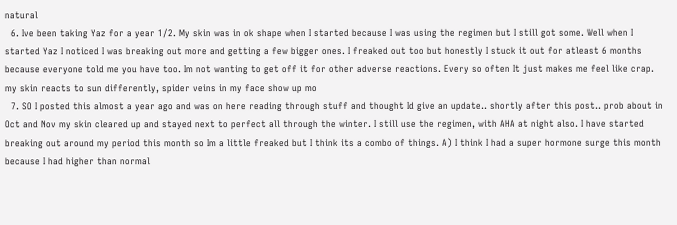natural
  6. Ive been taking Yaz for a year 1/2. My skin was in ok shape when I started because I was using the regimen but I still got some. Well when I started Yaz I noticed I was breaking out more and getting a few bigger ones. I freaked out too but honestly I stuck it out for atleast 6 months because everyone told me you have too. Im not wanting to get off it for other adverse reactions. Every so often It just makes me feel like crap. my skin reacts to sun differently, spider veins in my face show up mo
  7. SO I posted this almost a year ago and was on here reading through stuff and thought Id give an update.. shortly after this post.. prob about in Oct and Nov my skin cleared up and stayed next to perfect all through the winter. I still use the regimen, with AHA at night also. I have started breaking out around my period this month so Im a little freaked but I think its a combo of things. A) I think I had a super hormone surge this month because I had higher than normal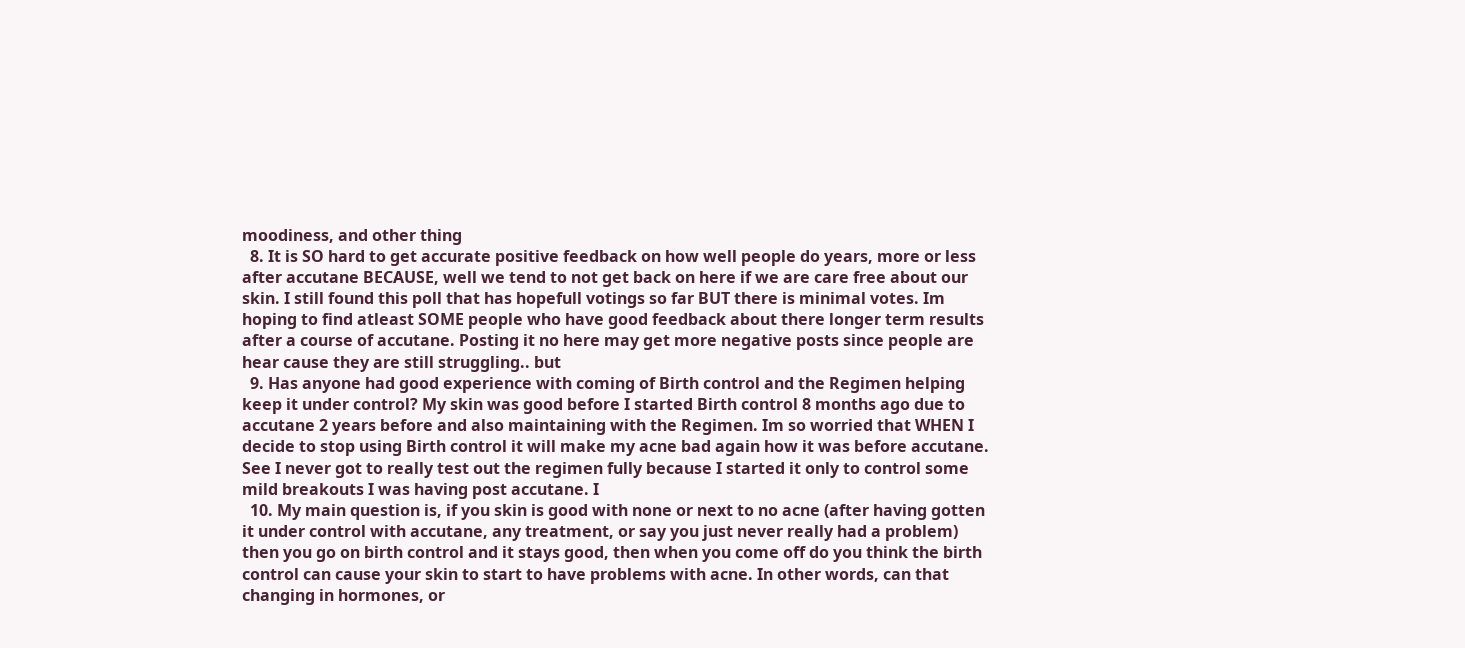moodiness, and other thing
  8. It is SO hard to get accurate positive feedback on how well people do years, more or less after accutane BECAUSE, well we tend to not get back on here if we are care free about our skin. I still found this poll that has hopefull votings so far BUT there is minimal votes. Im hoping to find atleast SOME people who have good feedback about there longer term results after a course of accutane. Posting it no here may get more negative posts since people are hear cause they are still struggling.. but
  9. Has anyone had good experience with coming of Birth control and the Regimen helping keep it under control? My skin was good before I started Birth control 8 months ago due to accutane 2 years before and also maintaining with the Regimen. Im so worried that WHEN I decide to stop using Birth control it will make my acne bad again how it was before accutane. See I never got to really test out the regimen fully because I started it only to control some mild breakouts I was having post accutane. I
  10. My main question is, if you skin is good with none or next to no acne (after having gotten it under control with accutane, any treatment, or say you just never really had a problem) then you go on birth control and it stays good, then when you come off do you think the birth control can cause your skin to start to have problems with acne. In other words, can that changing in hormones, or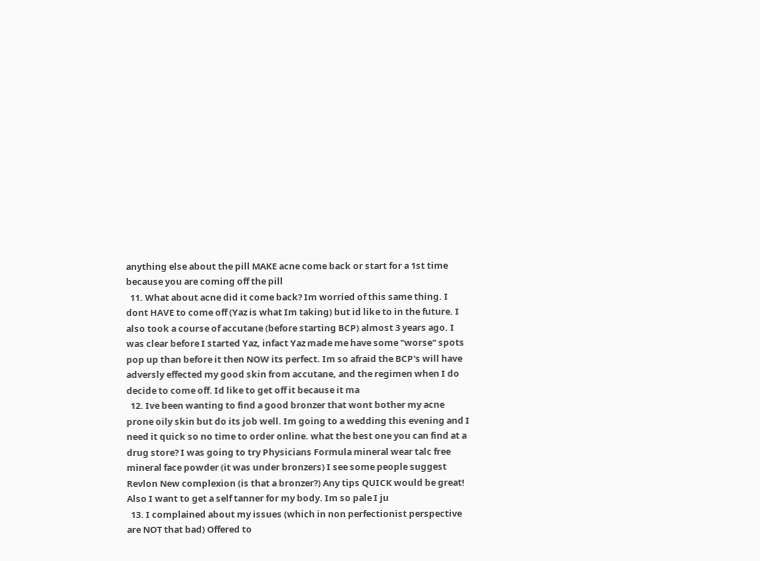anything else about the pill MAKE acne come back or start for a 1st time because you are coming off the pill
  11. What about acne did it come back? Im worried of this same thing. I dont HAVE to come off (Yaz is what Im taking) but id like to in the future. I also took a course of accutane (before starting BCP) almost 3 years ago. I was clear before I started Yaz, infact Yaz made me have some "worse" spots pop up than before it then NOW its perfect. Im so afraid the BCP's will have adversly effected my good skin from accutane, and the regimen when I do decide to come off. Id like to get off it because it ma
  12. Ive been wanting to find a good bronzer that wont bother my acne prone oily skin but do its job well. Im going to a wedding this evening and I need it quick so no time to order online. what the best one you can find at a drug store? I was going to try Physicians Formula mineral wear talc free mineral face powder (it was under bronzers) I see some people suggest Revlon New complexion (is that a bronzer?) Any tips QUICK would be great! Also I want to get a self tanner for my body. Im so pale I ju
  13. I complained about my issues (which in non perfectionist perspective are NOT that bad) Offered to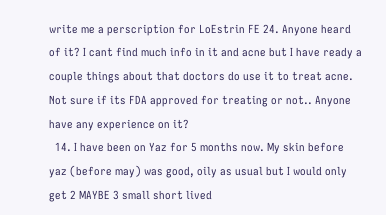write me a perscription for LoEstrin FE 24. Anyone heard of it? I cant find much info in it and acne but I have ready a couple things about that doctors do use it to treat acne. Not sure if its FDA approved for treating or not.. Anyone have any experience on it?
  14. I have been on Yaz for 5 months now. My skin before yaz (before may) was good, oily as usual but I would only get 2 MAYBE 3 small short lived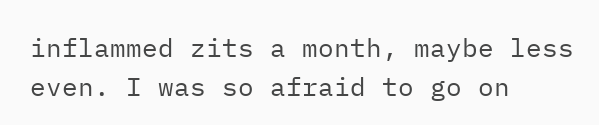inflammed zits a month, maybe less even. I was so afraid to go on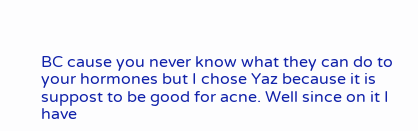BC cause you never know what they can do to your hormones but I chose Yaz because it is suppost to be good for acne. Well since on it I have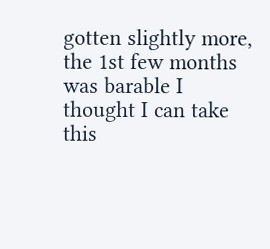gotten slightly more, the 1st few months was barable I thought I can take this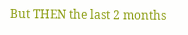But THEN the last 2 months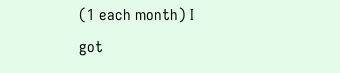(1 each month) I got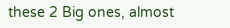these 2 Big ones, almost